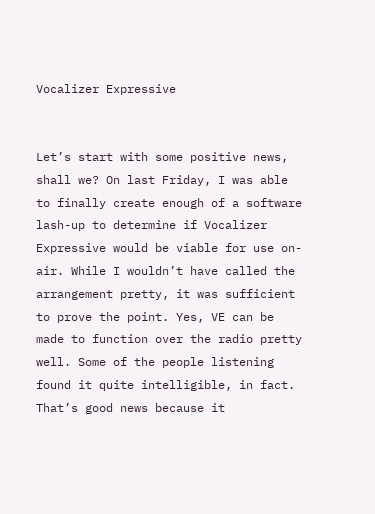Vocalizer Expressive


Let’s start with some positive news, shall we? On last Friday, I was able to finally create enough of a software lash-up to determine if Vocalizer Expressive would be viable for use on-air. While I wouldn’t have called the arrangement pretty, it was sufficient to prove the point. Yes, VE can be made to function over the radio pretty well. Some of the people listening found it quite intelligible, in fact. That’s good news because it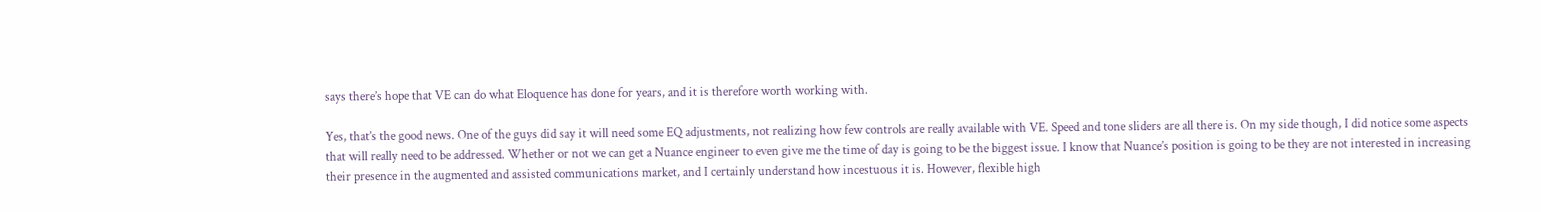says there’s hope that VE can do what Eloquence has done for years, and it is therefore worth working with.

Yes, that’s the good news. One of the guys did say it will need some EQ adjustments, not realizing how few controls are really available with VE. Speed and tone sliders are all there is. On my side though, I did notice some aspects that will really need to be addressed. Whether or not we can get a Nuance engineer to even give me the time of day is going to be the biggest issue. I know that Nuance’s position is going to be they are not interested in increasing their presence in the augmented and assisted communications market, and I certainly understand how incestuous it is. However, flexible high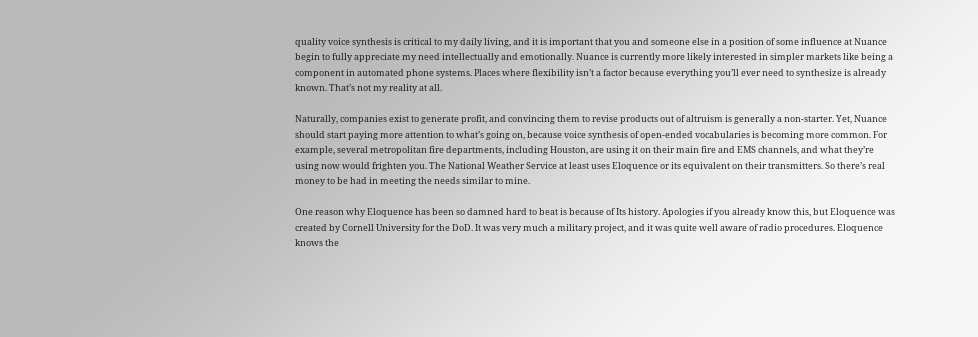quality voice synthesis is critical to my daily living, and it is important that you and someone else in a position of some influence at Nuance begin to fully appreciate my need intellectually and emotionally. Nuance is currently more likely interested in simpler markets like being a component in automated phone systems. Places where flexibility isn’t a factor because everything you’ll ever need to synthesize is already known. That’s not my reality at all.

Naturally, companies exist to generate profit, and convincing them to revise products out of altruism is generally a non-starter. Yet, Nuance should start paying more attention to what’s going on, because voice synthesis of open-ended vocabularies is becoming more common. For example, several metropolitan fire departments, including Houston, are using it on their main fire and EMS channels, and what they’re using now would frighten you. The National Weather Service at least uses Eloquence or its equivalent on their transmitters. So there’s real money to be had in meeting the needs similar to mine.

One reason why Eloquence has been so damned hard to beat is because of Its history. Apologies if you already know this, but Eloquence was created by Cornell University for the DoD. It was very much a military project, and it was quite well aware of radio procedures. Eloquence knows the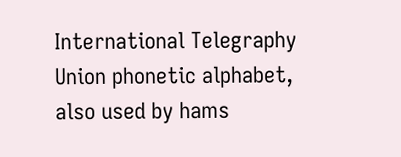International Telegraphy Union phonetic alphabet, also used by hams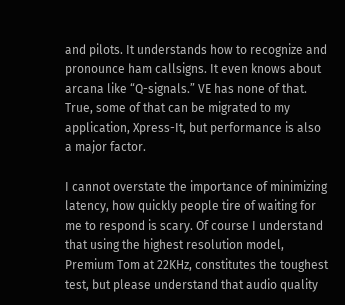and pilots. It understands how to recognize and pronounce ham callsigns. It even knows about arcana like “Q-signals.” VE has none of that. True, some of that can be migrated to my application, Xpress-It, but performance is also a major factor.

I cannot overstate the importance of minimizing latency, how quickly people tire of waiting for me to respond is scary. Of course I understand that using the highest resolution model, Premium Tom at 22KHz, constitutes the toughest test, but please understand that audio quality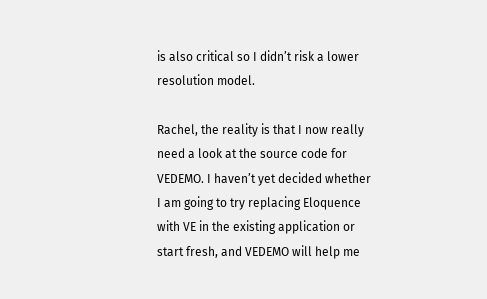is also critical so I didn’t risk a lower resolution model.

Rachel, the reality is that I now really need a look at the source code for VEDEMO. I haven’t yet decided whether I am going to try replacing Eloquence with VE in the existing application or start fresh, and VEDEMO will help me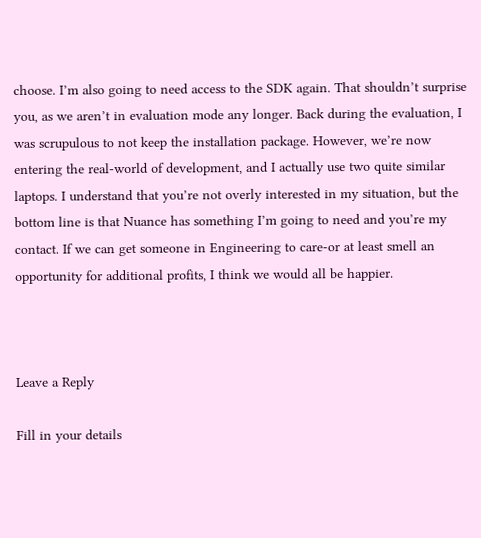choose. I’m also going to need access to the SDK again. That shouldn’t surprise you, as we aren’t in evaluation mode any longer. Back during the evaluation, I was scrupulous to not keep the installation package. However, we’re now entering the real-world of development, and I actually use two quite similar laptops. I understand that you’re not overly interested in my situation, but the bottom line is that Nuance has something I’m going to need and you’re my contact. If we can get someone in Engineering to care-or at least smell an opportunity for additional profits, I think we would all be happier.



Leave a Reply

Fill in your details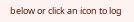below or click an icon to log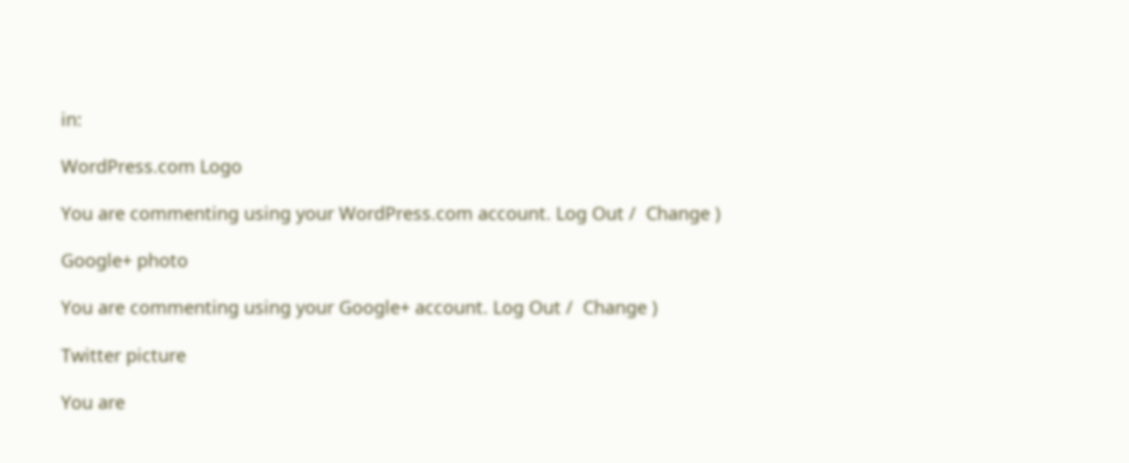in:

WordPress.com Logo

You are commenting using your WordPress.com account. Log Out /  Change )

Google+ photo

You are commenting using your Google+ account. Log Out /  Change )

Twitter picture

You are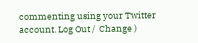commenting using your Twitter account. Log Out /  Change )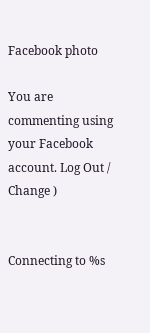Facebook photo

You are commenting using your Facebook account. Log Out /  Change )


Connecting to %s